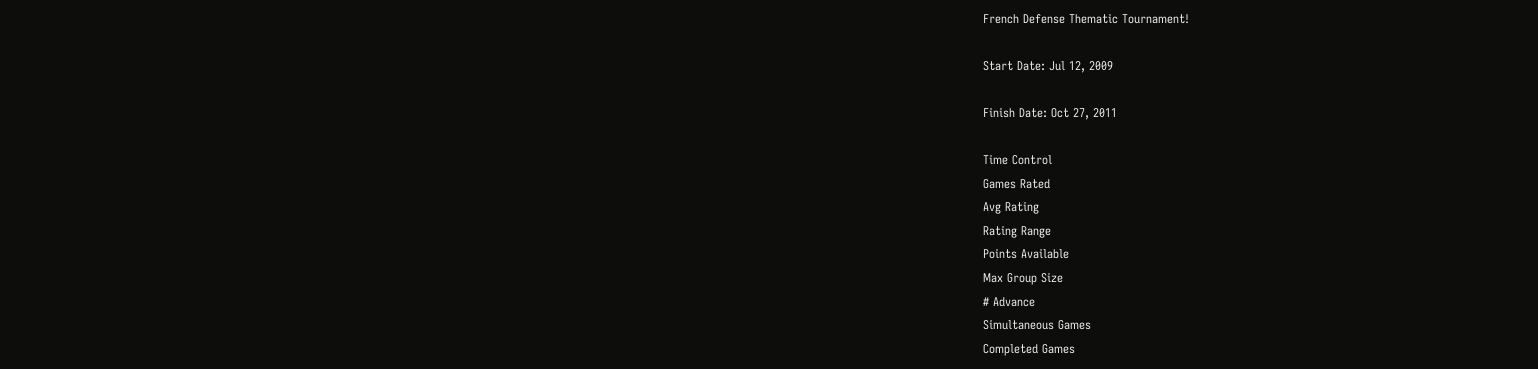French Defense Thematic Tournament!

Start Date: Jul 12, 2009

Finish Date: Oct 27, 2011

Time Control
Games Rated
Avg Rating
Rating Range
Points Available
Max Group Size
# Advance
Simultaneous Games
Completed Games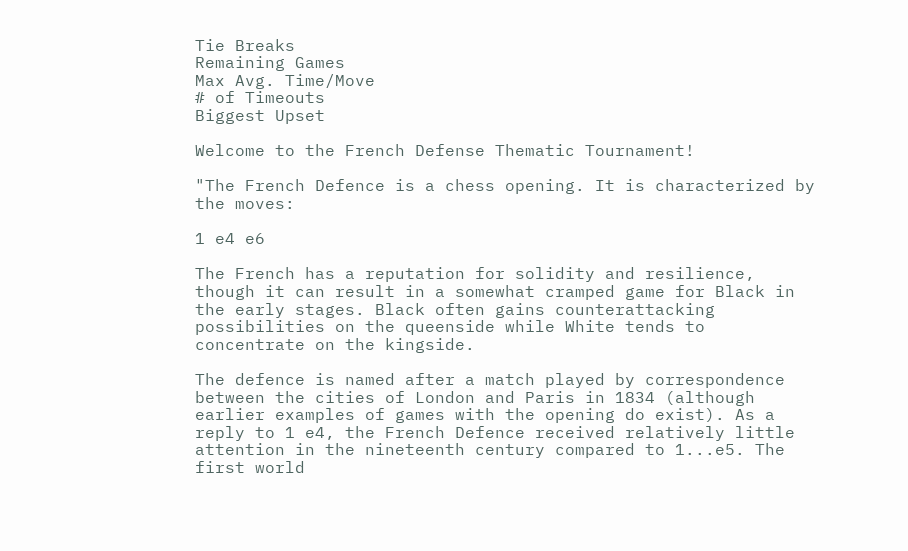Tie Breaks
Remaining Games
Max Avg. Time/Move
# of Timeouts
Biggest Upset

Welcome to the French Defense Thematic Tournament!

"The French Defence is a chess opening. It is characterized by the moves:

1 e4 e6

The French has a reputation for solidity and resilience, though it can result in a somewhat cramped game for Black in the early stages. Black often gains counterattacking possibilities on the queenside while White tends to concentrate on the kingside.

The defence is named after a match played by correspondence between the cities of London and Paris in 1834 (although earlier examples of games with the opening do exist). As a reply to 1 e4, the French Defence received relatively little attention in the nineteenth century compared to 1...e5. The first world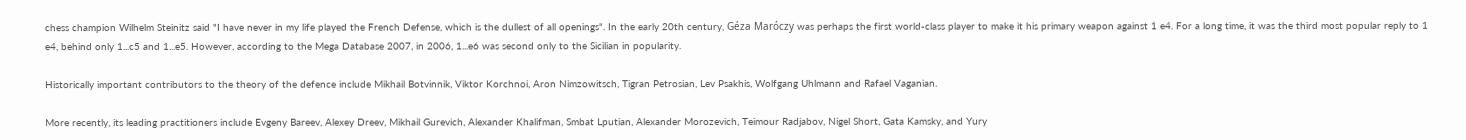chess champion Wilhelm Steinitz said "I have never in my life played the French Defense, which is the dullest of all openings". In the early 20th century, Géza Maróczy was perhaps the first world-class player to make it his primary weapon against 1 e4. For a long time, it was the third most popular reply to 1 e4, behind only 1...c5 and 1...e5. However, according to the Mega Database 2007, in 2006, 1...e6 was second only to the Sicilian in popularity.

Historically important contributors to the theory of the defence include Mikhail Botvinnik, Viktor Korchnoi, Aron Nimzowitsch, Tigran Petrosian, Lev Psakhis, Wolfgang Uhlmann and Rafael Vaganian.

More recently, its leading practitioners include Evgeny Bareev, Alexey Dreev, Mikhail Gurevich, Alexander Khalifman, Smbat Lputian, Alexander Morozevich, Teimour Radjabov, Nigel Short, Gata Kamsky, and Yury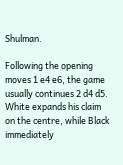Shulman.

Following the opening moves 1 e4 e6, the game usually continues 2 d4 d5. White expands his claim on the centre, while Black immediately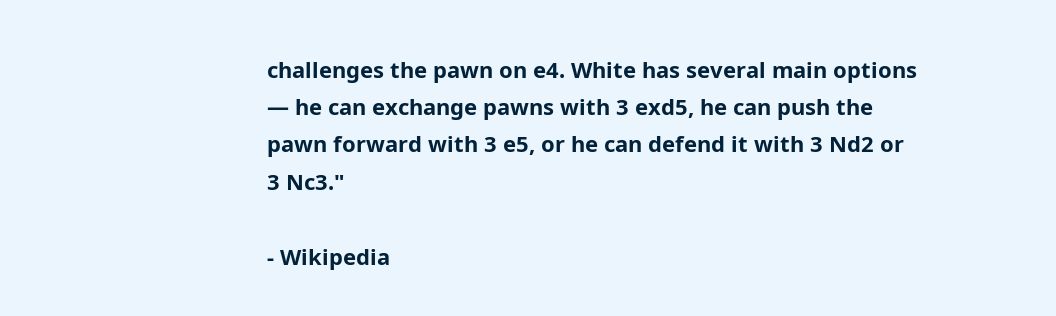challenges the pawn on e4. White has several main options — he can exchange pawns with 3 exd5, he can push the pawn forward with 3 e5, or he can defend it with 3 Nd2 or 3 Nc3."

- Wikipedia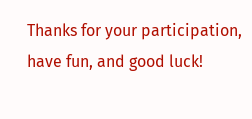Thanks for your participation, have fun, and good luck!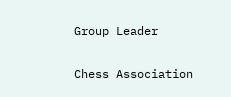Group Leader

Chess Association